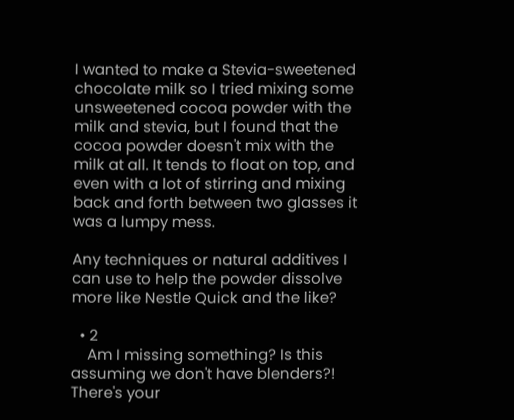I wanted to make a Stevia-sweetened chocolate milk so I tried mixing some unsweetened cocoa powder with the milk and stevia, but I found that the cocoa powder doesn't mix with the milk at all. It tends to float on top, and even with a lot of stirring and mixing back and forth between two glasses it was a lumpy mess.

Any techniques or natural additives I can use to help the powder dissolve more like Nestle Quick and the like?

  • 2
    Am I missing something? Is this assuming we don't have blenders?! There's your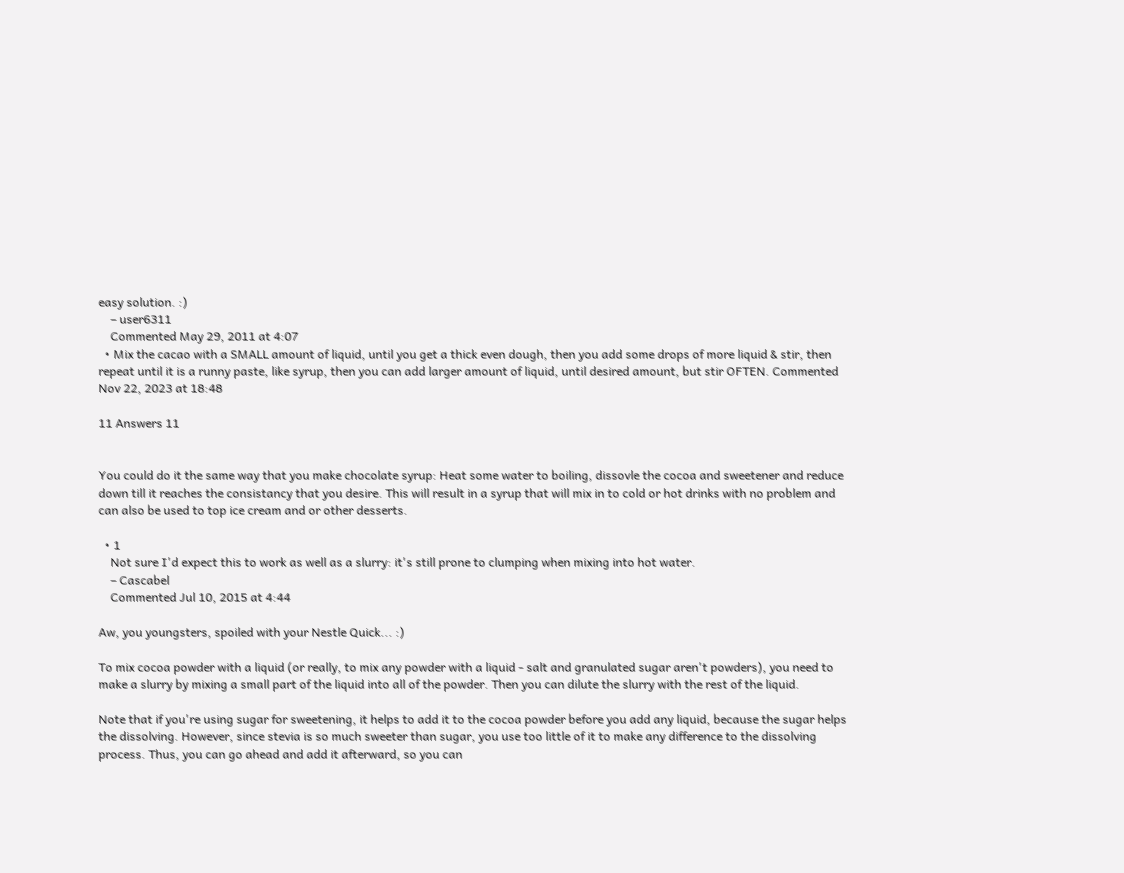easy solution. :)
    – user6311
    Commented May 29, 2011 at 4:07
  • Mix the cacao with a SMALL amount of liquid, until you get a thick even dough, then you add some drops of more liquid & stir, then repeat until it is a runny paste, like syrup, then you can add larger amount of liquid, until desired amount, but stir OFTEN. Commented Nov 22, 2023 at 18:48

11 Answers 11


You could do it the same way that you make chocolate syrup: Heat some water to boiling, dissovle the cocoa and sweetener and reduce down till it reaches the consistancy that you desire. This will result in a syrup that will mix in to cold or hot drinks with no problem and can also be used to top ice cream and or other desserts.

  • 1
    Not sure I'd expect this to work as well as a slurry: it's still prone to clumping when mixing into hot water.
    – Cascabel
    Commented Jul 10, 2015 at 4:44

Aw, you youngsters, spoiled with your Nestle Quick... :)

To mix cocoa powder with a liquid (or really, to mix any powder with a liquid - salt and granulated sugar aren't powders), you need to make a slurry by mixing a small part of the liquid into all of the powder. Then you can dilute the slurry with the rest of the liquid.

Note that if you're using sugar for sweetening, it helps to add it to the cocoa powder before you add any liquid, because the sugar helps the dissolving. However, since stevia is so much sweeter than sugar, you use too little of it to make any difference to the dissolving process. Thus, you can go ahead and add it afterward, so you can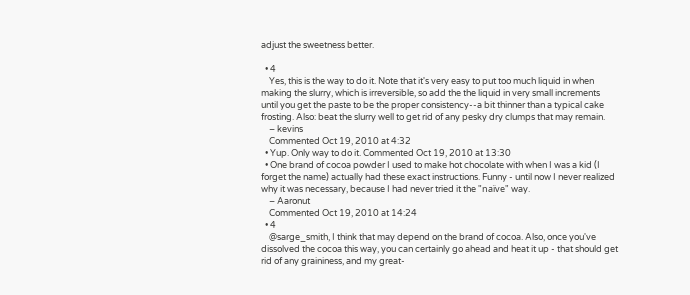adjust the sweetness better.

  • 4
    Yes, this is the way to do it. Note that it's very easy to put too much liquid in when making the slurry, which is irreversible, so add the the liquid in very small increments until you get the paste to be the proper consistency--a bit thinner than a typical cake frosting. Also: beat the slurry well to get rid of any pesky dry clumps that may remain.
    – kevins
    Commented Oct 19, 2010 at 4:32
  • Yup. Only way to do it. Commented Oct 19, 2010 at 13:30
  • One brand of cocoa powder I used to make hot chocolate with when I was a kid (I forget the name) actually had these exact instructions. Funny - until now I never realized why it was necessary, because I had never tried it the "naïve" way.
    – Aaronut
    Commented Oct 19, 2010 at 14:24
  • 4
    @sarge_smith, I think that may depend on the brand of cocoa. Also, once you've dissolved the cocoa this way, you can certainly go ahead and heat it up - that should get rid of any graininess, and my great-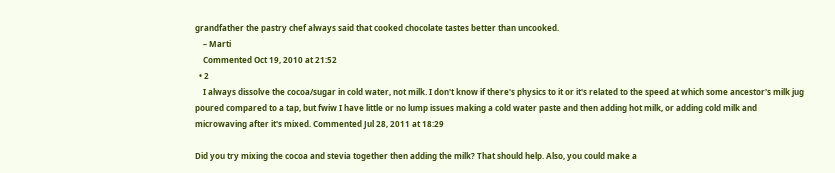grandfather the pastry chef always said that cooked chocolate tastes better than uncooked.
    – Marti
    Commented Oct 19, 2010 at 21:52
  • 2
    I always dissolve the cocoa/sugar in cold water, not milk. I don't know if there's physics to it or it's related to the speed at which some ancestor's milk jug poured compared to a tap, but fwiw I have little or no lump issues making a cold water paste and then adding hot milk, or adding cold milk and microwaving after it's mixed. Commented Jul 28, 2011 at 18:29

Did you try mixing the cocoa and stevia together then adding the milk? That should help. Also, you could make a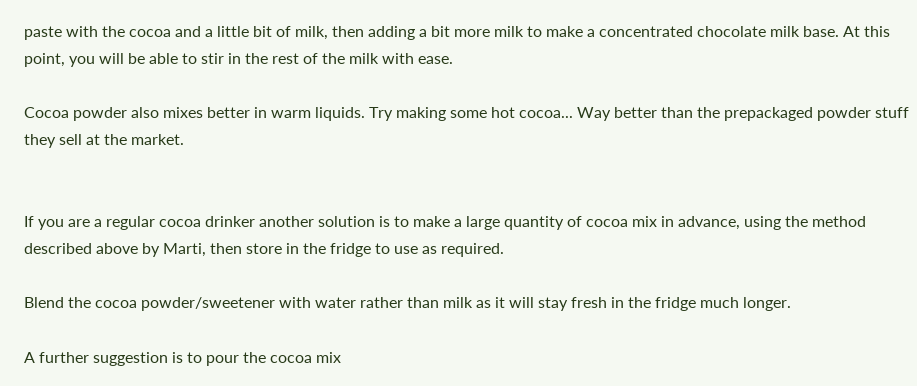paste with the cocoa and a little bit of milk, then adding a bit more milk to make a concentrated chocolate milk base. At this point, you will be able to stir in the rest of the milk with ease.

Cocoa powder also mixes better in warm liquids. Try making some hot cocoa... Way better than the prepackaged powder stuff they sell at the market.


If you are a regular cocoa drinker another solution is to make a large quantity of cocoa mix in advance, using the method described above by Marti, then store in the fridge to use as required.

Blend the cocoa powder/sweetener with water rather than milk as it will stay fresh in the fridge much longer.

A further suggestion is to pour the cocoa mix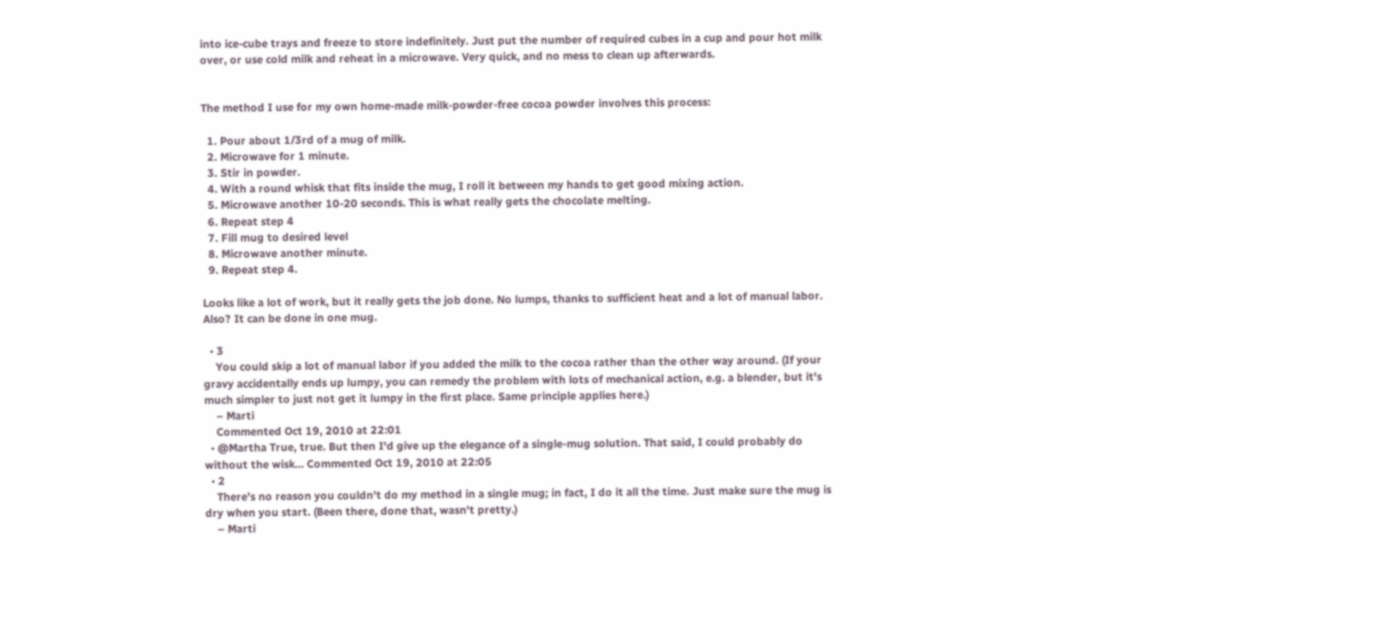into ice-cube trays and freeze to store indefinitely. Just put the number of required cubes in a cup and pour hot milk over, or use cold milk and reheat in a microwave. Very quick, and no mess to clean up afterwards.


The method I use for my own home-made milk-powder-free cocoa powder involves this process:

  1. Pour about 1/3rd of a mug of milk.
  2. Microwave for 1 minute.
  3. Stir in powder.
  4. With a round whisk that fits inside the mug, I roll it between my hands to get good mixing action.
  5. Microwave another 10-20 seconds. This is what really gets the chocolate melting.
  6. Repeat step 4
  7. Fill mug to desired level
  8. Microwave another minute.
  9. Repeat step 4.

Looks like a lot of work, but it really gets the job done. No lumps, thanks to sufficient heat and a lot of manual labor. Also? It can be done in one mug.

  • 3
    You could skip a lot of manual labor if you added the milk to the cocoa rather than the other way around. (If your gravy accidentally ends up lumpy, you can remedy the problem with lots of mechanical action, e.g. a blender, but it's much simpler to just not get it lumpy in the first place. Same principle applies here.)
    – Marti
    Commented Oct 19, 2010 at 22:01
  • @Martha True, true. But then I'd give up the elegance of a single-mug solution. That said, I could probably do without the wisk... Commented Oct 19, 2010 at 22:05
  • 2
    There's no reason you couldn't do my method in a single mug; in fact, I do it all the time. Just make sure the mug is dry when you start. (Been there, done that, wasn't pretty.)
    – Marti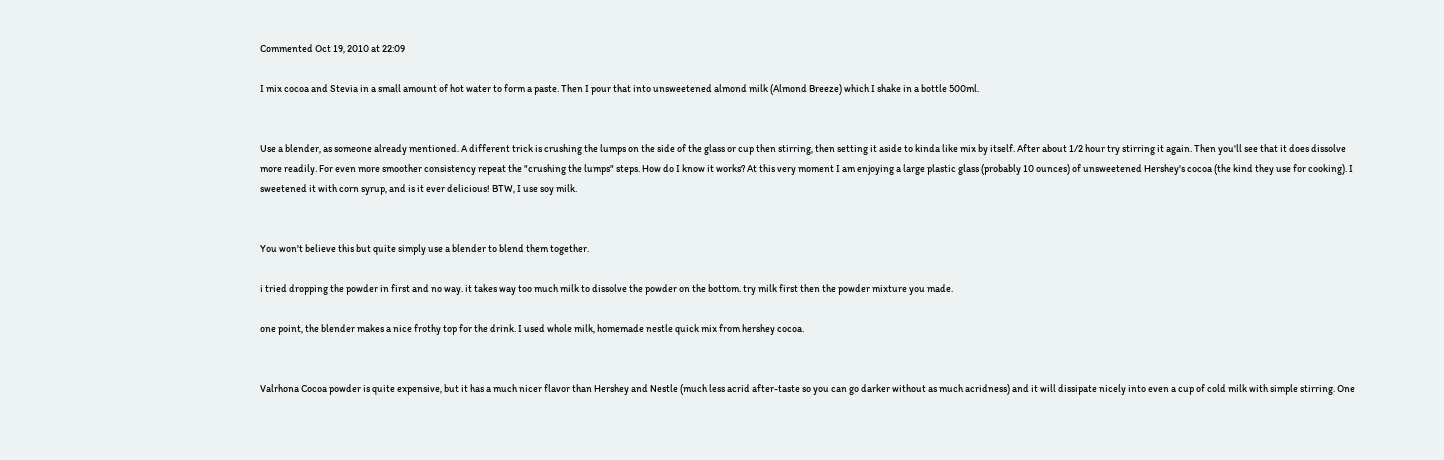Commented Oct 19, 2010 at 22:09

I mix cocoa and Stevia in a small amount of hot water to form a paste. Then I pour that into unsweetened almond milk (Almond Breeze) which I shake in a bottle 500ml.


Use a blender, as someone already mentioned. A different trick is crushing the lumps on the side of the glass or cup then stirring, then setting it aside to kinda like mix by itself. After about 1/2 hour try stirring it again. Then you'll see that it does dissolve more readily. For even more smoother consistency repeat the "crushing the lumps" steps. How do I know it works? At this very moment I am enjoying a large plastic glass (probably 10 ounces) of unsweetened Hershey's cocoa (the kind they use for cooking). I sweetened it with corn syrup, and is it ever delicious! BTW, I use soy milk.


You won't believe this but quite simply use a blender to blend them together.

i tried dropping the powder in first and no way. it takes way too much milk to dissolve the powder on the bottom. try milk first then the powder mixture you made.

one point, the blender makes a nice frothy top for the drink. I used whole milk, homemade nestle quick mix from hershey cocoa.


Valrhona Cocoa powder is quite expensive, but it has a much nicer flavor than Hershey and Nestle (much less acrid after-taste so you can go darker without as much acridness) and it will dissipate nicely into even a cup of cold milk with simple stirring. One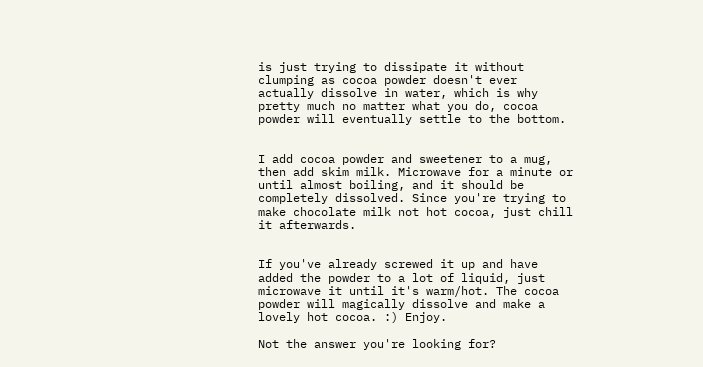is just trying to dissipate it without clumping as cocoa powder doesn't ever actually dissolve in water, which is why pretty much no matter what you do, cocoa powder will eventually settle to the bottom.


I add cocoa powder and sweetener to a mug, then add skim milk. Microwave for a minute or until almost boiling, and it should be completely dissolved. Since you're trying to make chocolate milk not hot cocoa, just chill it afterwards.


If you've already screwed it up and have added the powder to a lot of liquid, just microwave it until it's warm/hot. The cocoa powder will magically dissolve and make a lovely hot cocoa. :) Enjoy.

Not the answer you're looking for?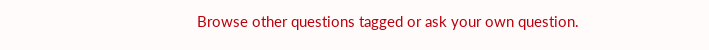Browse other questions tagged or ask your own question.